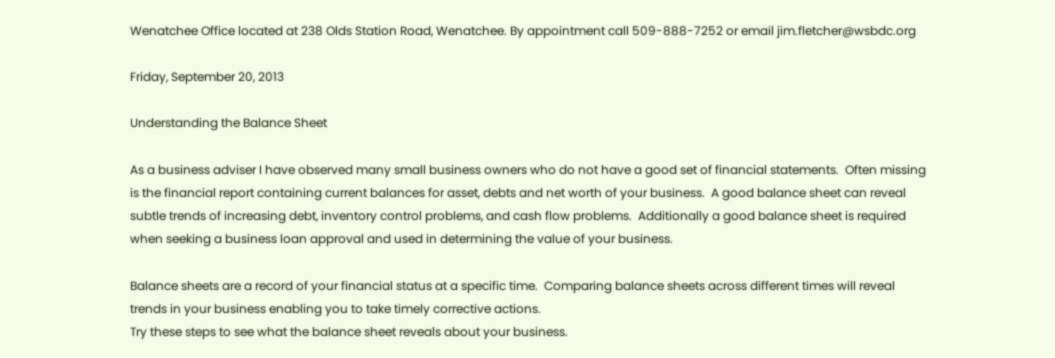Wenatchee Office located at 238 Olds Station Road, Wenatchee. By appointment call 509-888-7252 or email jim.fletcher@wsbdc.org

Friday, September 20, 2013

Understanding the Balance Sheet

As a business adviser I have observed many small business owners who do not have a good set of financial statements.  Often missing is the financial report containing current balances for asset, debts and net worth of your business.  A good balance sheet can reveal subtle trends of increasing debt, inventory control problems, and cash flow problems.  Additionally a good balance sheet is required when seeking a business loan approval and used in determining the value of your business.

Balance sheets are a record of your financial status at a specific time.  Comparing balance sheets across different times will reveal trends in your business enabling you to take timely corrective actions.
Try these steps to see what the balance sheet reveals about your business.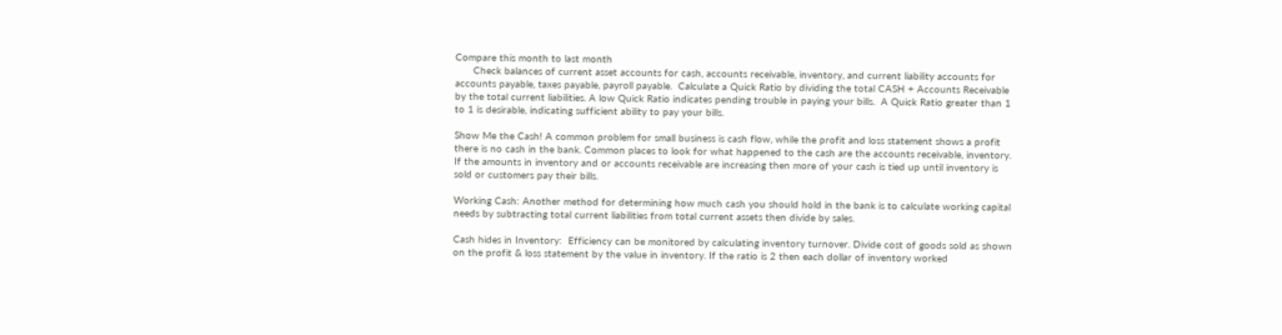Compare this month to last month
      Check balances of current asset accounts for cash, accounts receivable, inventory, and current liability accounts for accounts payable, taxes payable, payroll payable.  Calculate a Quick Ratio by dividing the total CASH + Accounts Receivable by the total current liabilities. A low Quick Ratio indicates pending trouble in paying your bills.  A Quick Ratio greater than 1 to 1 is desirable, indicating sufficient ability to pay your bills.

Show Me the Cash! A common problem for small business is cash flow, while the profit and loss statement shows a profit there is no cash in the bank. Common places to look for what happened to the cash are the accounts receivable, inventory. If the amounts in inventory and or accounts receivable are increasing then more of your cash is tied up until inventory is sold or customers pay their bills.

Working Cash: Another method for determining how much cash you should hold in the bank is to calculate working capital needs by subtracting total current liabilities from total current assets then divide by sales.

Cash hides in Inventory:  Efficiency can be monitored by calculating inventory turnover. Divide cost of goods sold as shown on the profit & loss statement by the value in inventory. If the ratio is 2 then each dollar of inventory worked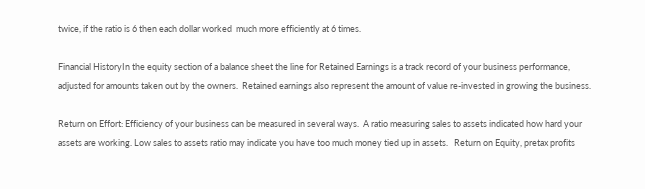twice, if the ratio is 6 then each dollar worked  much more efficiently at 6 times.

Financial HistoryIn the equity section of a balance sheet the line for Retained Earnings is a track record of your business performance, adjusted for amounts taken out by the owners.  Retained earnings also represent the amount of value re-invested in growing the business.

Return on Effort: Efficiency of your business can be measured in several ways.  A ratio measuring sales to assets indicated how hard your assets are working. Low sales to assets ratio may indicate you have too much money tied up in assets.   Return on Equity, pretax profits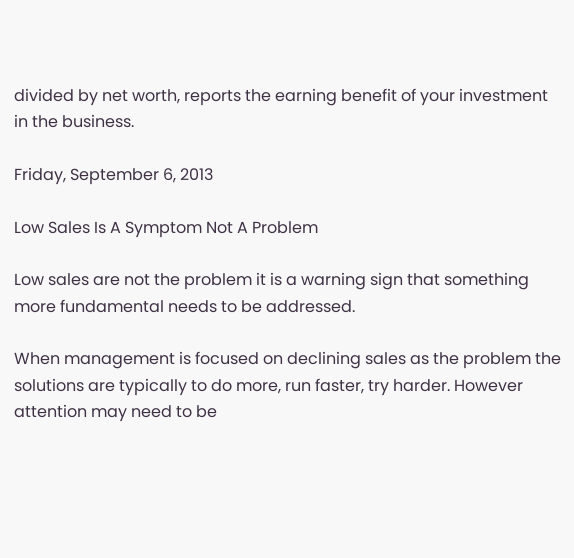divided by net worth, reports the earning benefit of your investment in the business.

Friday, September 6, 2013

Low Sales Is A Symptom Not A Problem

Low sales are not the problem it is a warning sign that something more fundamental needs to be addressed.

When management is focused on declining sales as the problem the solutions are typically to do more, run faster, try harder. However attention may need to be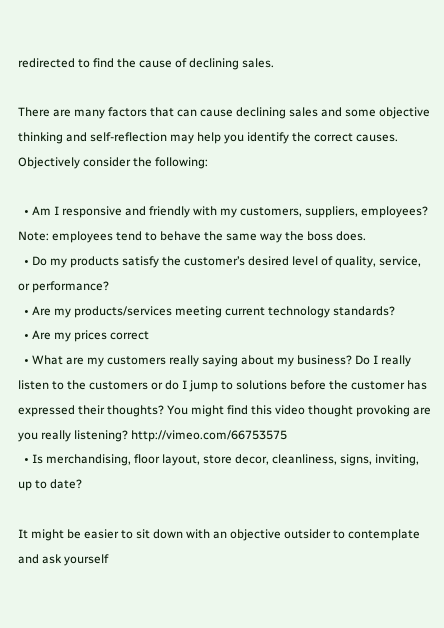redirected to find the cause of declining sales.

There are many factors that can cause declining sales and some objective thinking and self-reflection may help you identify the correct causes. Objectively consider the following:

  • Am I responsive and friendly with my customers, suppliers, employees? Note: employees tend to behave the same way the boss does.
  • Do my products satisfy the customer’s desired level of quality, service, or performance?
  • Are my products/services meeting current technology standards?
  • Are my prices correct
  • What are my customers really saying about my business? Do I really listen to the customers or do I jump to solutions before the customer has expressed their thoughts? You might find this video thought provoking are you really listening? http://vimeo.com/66753575
  • Is merchandising, floor layout, store decor, cleanliness, signs, inviting, up to date?

It might be easier to sit down with an objective outsider to contemplate and ask yourself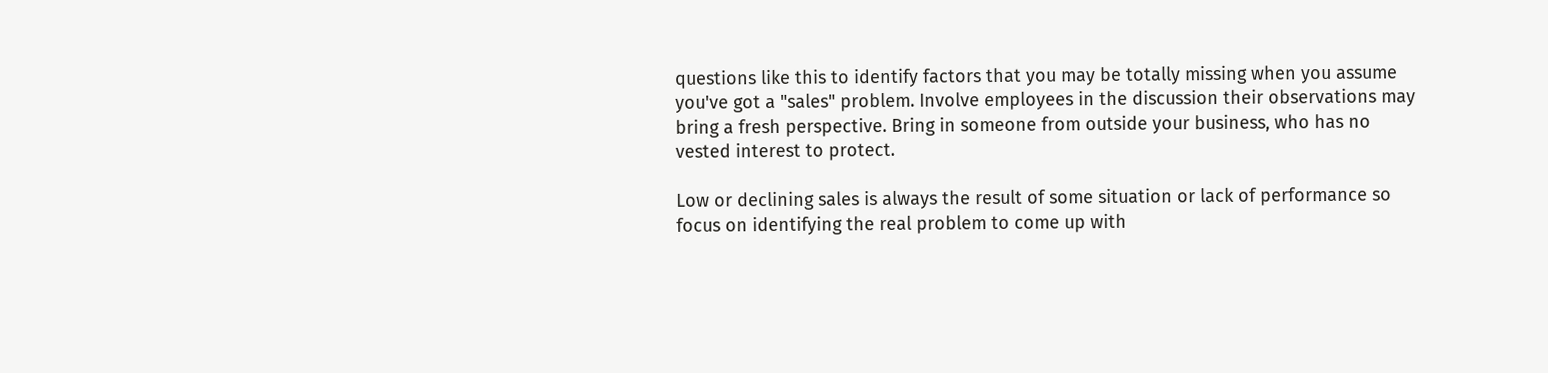questions like this to identify factors that you may be totally missing when you assume you've got a "sales" problem. Involve employees in the discussion their observations may bring a fresh perspective. Bring in someone from outside your business, who has no vested interest to protect.

Low or declining sales is always the result of some situation or lack of performance so focus on identifying the real problem to come up with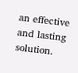an effective and lasting solution.